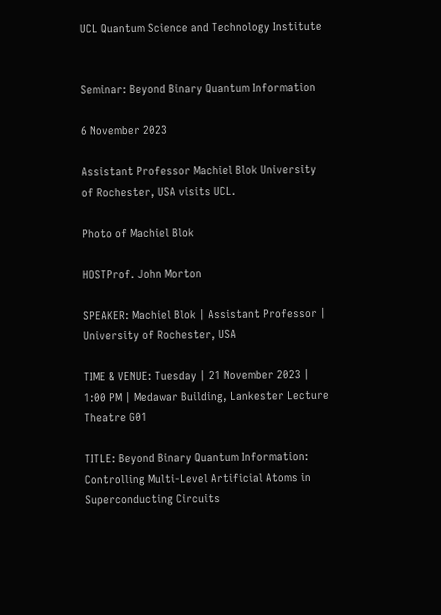UCL Quantum Science and Technology Institute


Seminar: Beyond Binary Quantum Information

6 November 2023

Assistant Professor Machiel Blok University of Rochester, USA visits UCL.

Photo of Machiel Blok

HOSTProf. John Morton

SPEAKER: Machiel Blok | Assistant Professor | University of Rochester, USA

TIME & VENUE: Tuesday | 21 November 2023 | 1:00 PM | Medawar Building, Lankester Lecture Theatre G01

TITLE: Beyond Binary Quantum Information: Controlling Multi-Level Artificial Atoms in Superconducting Circuits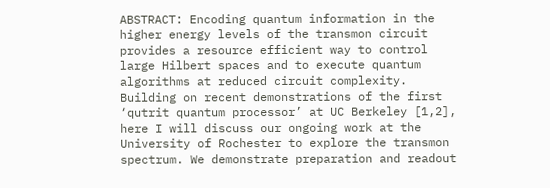ABSTRACT: Encoding quantum information in the higher energy levels of the transmon circuit provides a resource efficient way to control large Hilbert spaces and to execute quantum algorithms at reduced circuit complexity. Building on recent demonstrations of the first ‘qutrit quantum processor’ at UC Berkeley [1,2], here I will discuss our ongoing work at the University of Rochester to explore the transmon spectrum. We demonstrate preparation and readout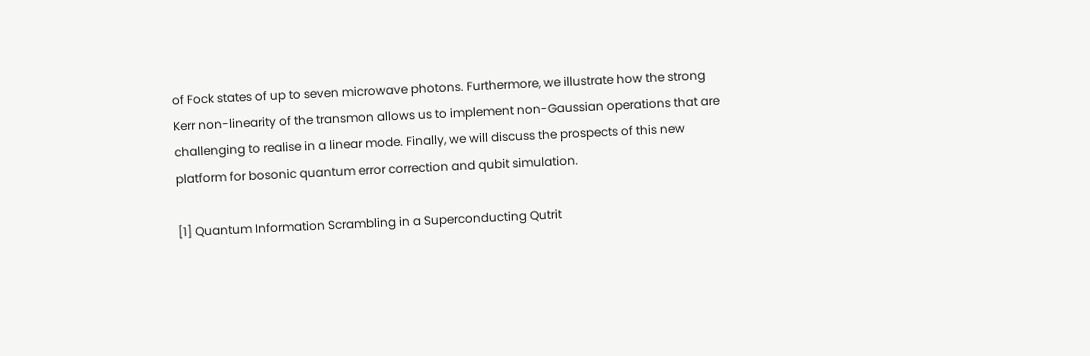of Fock states of up to seven microwave photons. Furthermore, we illustrate how the strong Kerr non-linearity of the transmon allows us to implement non-Gaussian operations that are challenging to realise in a linear mode. Finally, we will discuss the prospects of this new platform for bosonic quantum error correction and qubit simulation.

[1] Quantum Information Scrambling in a Superconducting Qutrit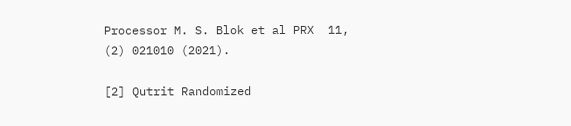Processor M. S. Blok et al PRX  11, (2) 021010 (2021).

[2] Qutrit Randomized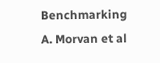Benchmarking A. Morvan et al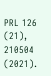PRL 126 (21), 210504 (2021).